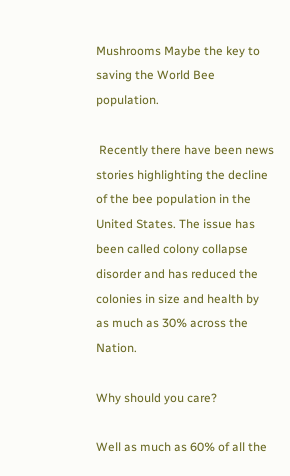Mushrooms Maybe the key to saving the World Bee population.

 Recently there have been news stories highlighting the decline of the bee population in the United States. The issue has been called colony collapse disorder and has reduced the colonies in size and health by as much as 30% across the Nation.

Why should you care?

Well as much as 60% of all the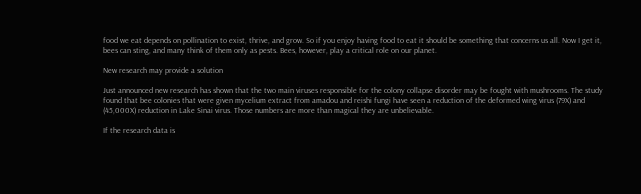food we eat depends on pollination to exist, thrive, and grow. So if you enjoy having food to eat it should be something that concerns us all. Now I get it, bees can sting, and many think of them only as pests. Bees, however, play a critical role on our planet.

New research may provide a solution

Just announced new research has shown that the two main viruses responsible for the colony collapse disorder may be fought with mushrooms. The study found that bee colonies that were given mycelium extract from amadou and reishi fungi have seen a reduction of the deformed wing virus (79X) and (45,000X) reduction in Lake Sinai virus. Those numbers are more than magical they are unbelievable.

If the research data is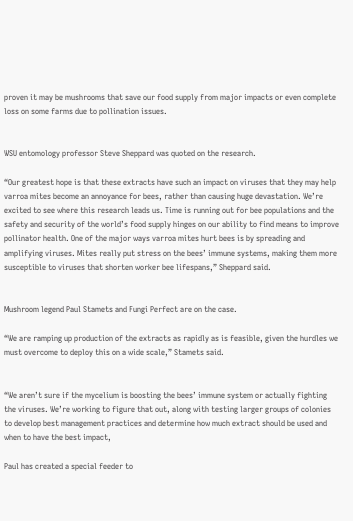proven it may be mushrooms that save our food supply from major impacts or even complete loss on some farms due to pollination issues.


WSU entomology professor Steve Sheppard was quoted on the research.

“Our greatest hope is that these extracts have such an impact on viruses that they may help varroa mites become an annoyance for bees, rather than causing huge devastation. We’re excited to see where this research leads us. Time is running out for bee populations and the safety and security of the world’s food supply hinges on our ability to find means to improve pollinator health. One of the major ways varroa mites hurt bees is by spreading and amplifying viruses. Mites really put stress on the bees’ immune systems, making them more susceptible to viruses that shorten worker bee lifespans,” Sheppard said.


Mushroom legend Paul Stamets and Fungi Perfect are on the case.

“We are ramping up production of the extracts as rapidly as is feasible, given the hurdles we must overcome to deploy this on a wide scale,” Stamets said.


“We aren’t sure if the mycelium is boosting the bees’ immune system or actually fighting the viruses. We’re working to figure that out, along with testing larger groups of colonies to develop best management practices and determine how much extract should be used and when to have the best impact,

Paul has created a special feeder to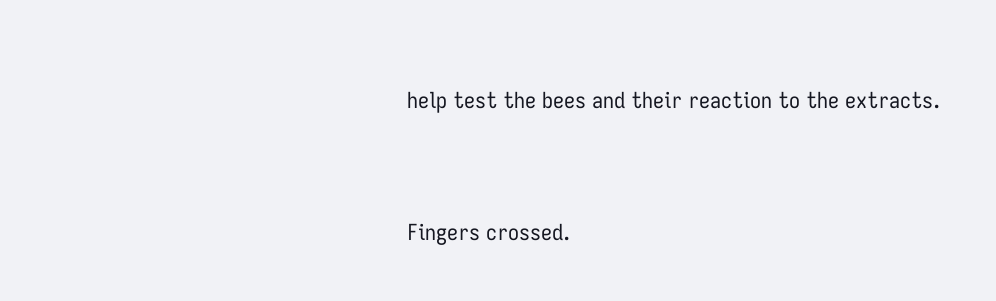help test the bees and their reaction to the extracts.


Fingers crossed.